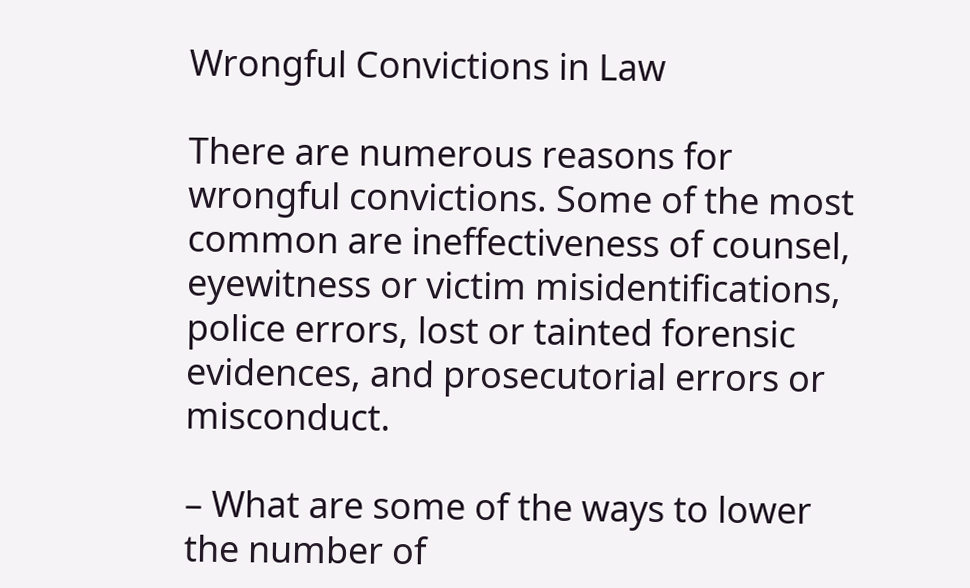Wrongful Convictions in Law

There are numerous reasons for wrongful convictions. Some of the most common are ineffectiveness of counsel, eyewitness or victim misidentifications, police errors, lost or tainted forensic evidences, and prosecutorial errors or misconduct.

– What are some of the ways to lower the number of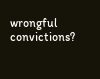wrongful convictions?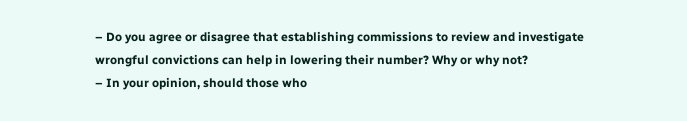– Do you agree or disagree that establishing commissions to review and investigate wrongful convictions can help in lowering their number? Why or why not?
– In your opinion, should those who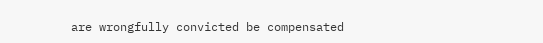are wrongfully convicted be compensated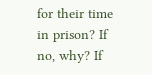for their time in prison? If no, why? If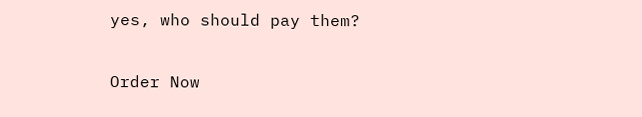yes, who should pay them?


Order Now